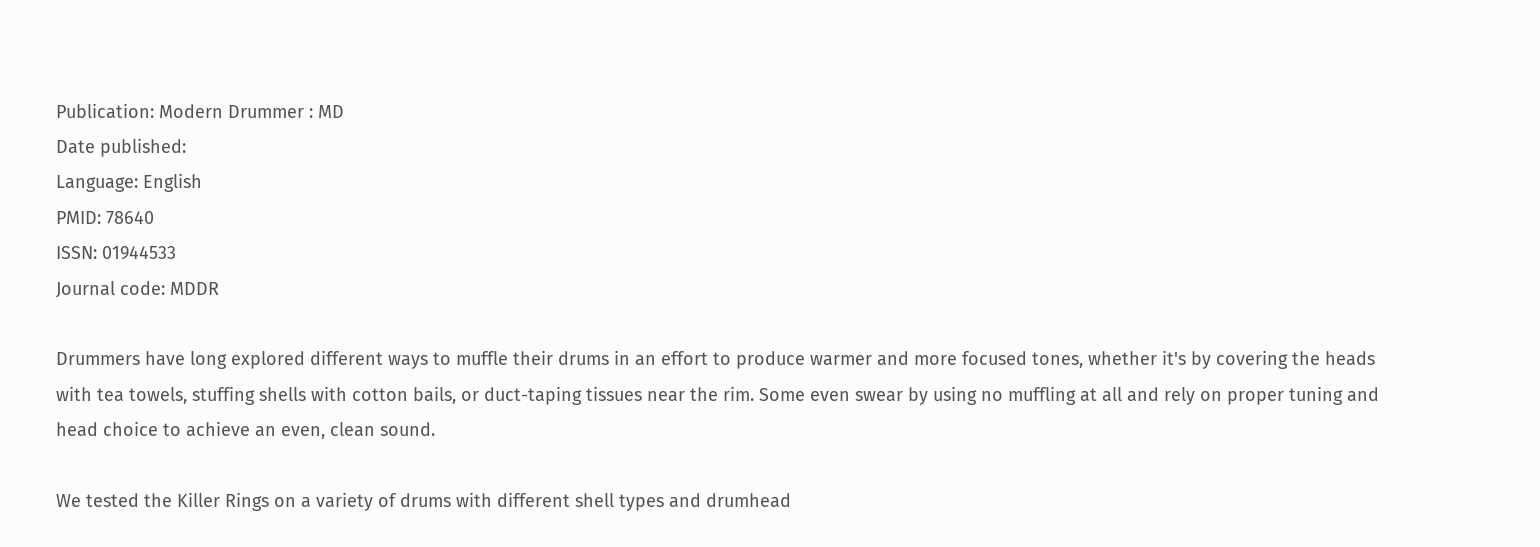Publication: Modern Drummer : MD
Date published:
Language: English
PMID: 78640
ISSN: 01944533
Journal code: MDDR

Drummers have long explored different ways to muffle their drums in an effort to produce warmer and more focused tones, whether it's by covering the heads with tea towels, stuffing shells with cotton bails, or duct-taping tissues near the rim. Some even swear by using no muffling at all and rely on proper tuning and head choice to achieve an even, clean sound.

We tested the Killer Rings on a variety of drums with different shell types and drumhead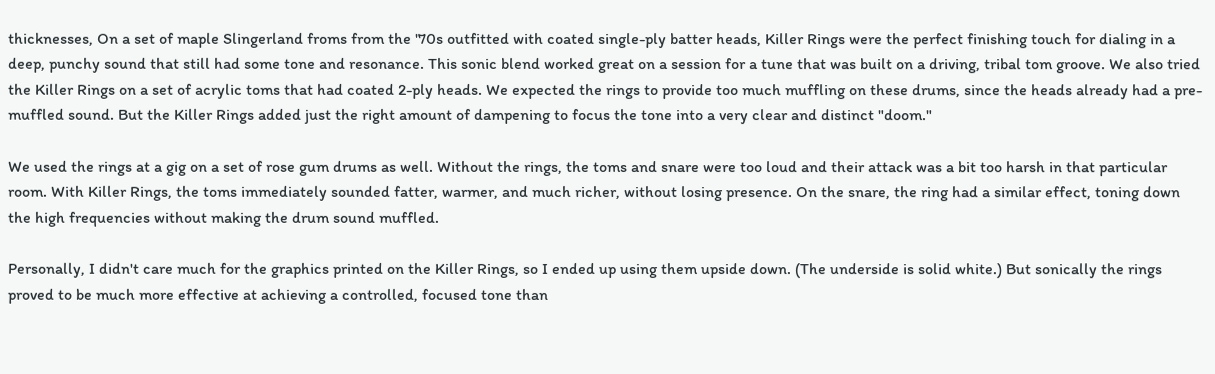thicknesses, On a set of maple Slingerland froms from the '70s outfitted with coated single-ply batter heads, Killer Rings were the perfect finishing touch for dialing in a deep, punchy sound that still had some tone and resonance. This sonic blend worked great on a session for a tune that was built on a driving, tribal tom groove. We also tried the Killer Rings on a set of acrylic toms that had coated 2-ply heads. We expected the rings to provide too much muffling on these drums, since the heads already had a pre-muffled sound. But the Killer Rings added just the right amount of dampening to focus the tone into a very clear and distinct "doom."

We used the rings at a gig on a set of rose gum drums as well. Without the rings, the toms and snare were too loud and their attack was a bit too harsh in that particular room. With Killer Rings, the toms immediately sounded fatter, warmer, and much richer, without losing presence. On the snare, the ring had a similar effect, toning down the high frequencies without making the drum sound muffled.

Personally, I didn't care much for the graphics printed on the Killer Rings, so I ended up using them upside down. (The underside is solid white.) But sonically the rings proved to be much more effective at achieving a controlled, focused tone than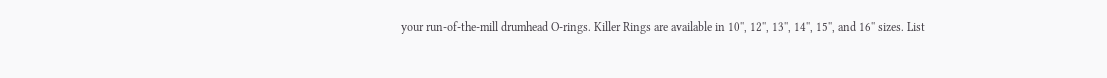your run-of-the-mill drumhead O-rings. Killer Rings are available in 10'', 12'', 13'', 14'', 15'', and 16'' sizes. List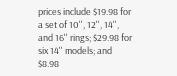prices include $19.98 for a set of 10'', 12'', 14'', and 16'' rings; $29.98 for six 14'' models; and $8.98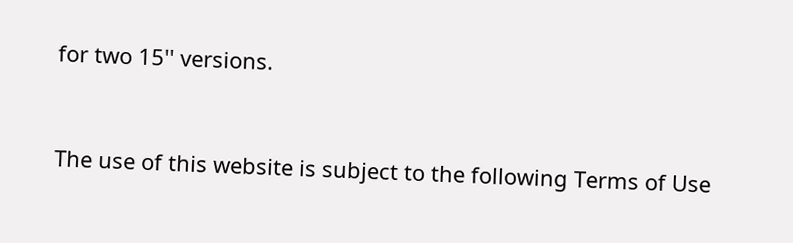for two 15'' versions.


The use of this website is subject to the following Terms of Use